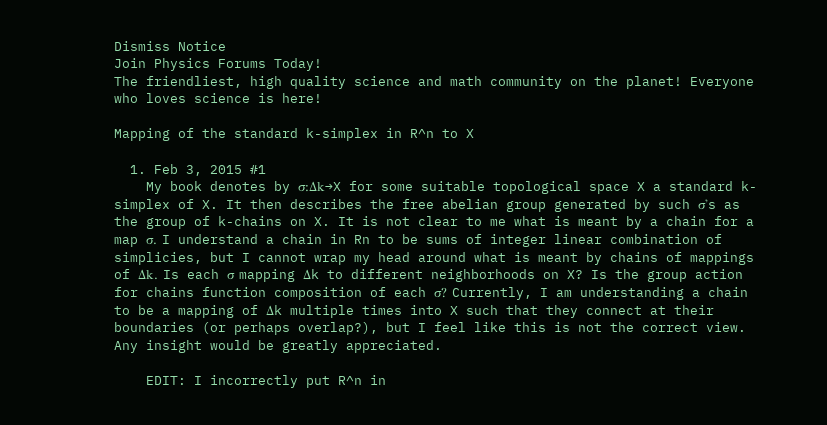Dismiss Notice
Join Physics Forums Today!
The friendliest, high quality science and math community on the planet! Everyone who loves science is here!

Mapping of the standard k-simplex in R^n to X

  1. Feb 3, 2015 #1
    My book denotes by σ:Δk→X for some suitable topological space X a standard k-simplex of X. It then describes the free abelian group generated by such σ's as the group of k-chains on X. It is not clear to me what is meant by a chain for a map σ. I understand a chain in Rn to be sums of integer linear combination of simplicies, but I cannot wrap my head around what is meant by chains of mappings of Δk. Is each σ mapping Δk to different neighborhoods on X? Is the group action for chains function composition of each σ? Currently, I am understanding a chain to be a mapping of Δk multiple times into X such that they connect at their boundaries (or perhaps overlap?), but I feel like this is not the correct view. Any insight would be greatly appreciated.

    EDIT: I incorrectly put R^n in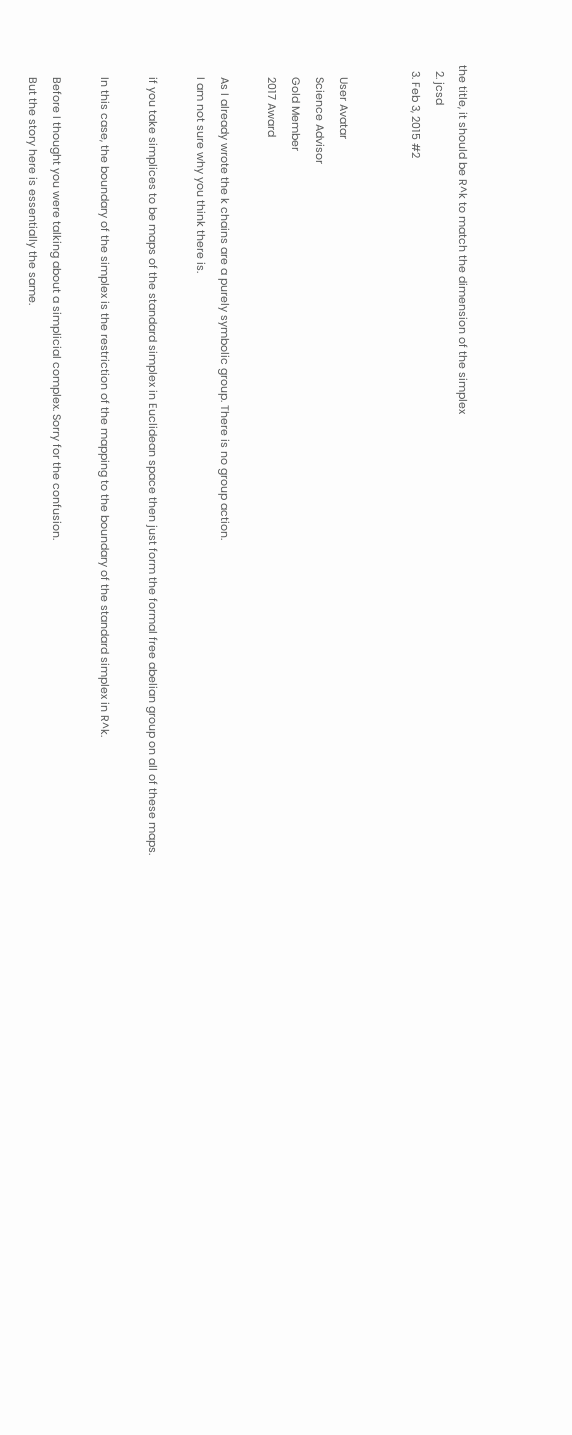the title, it should be R^k to match the dimension of the simplex
  2. jcsd
  3. Feb 3, 2015 #2


    User Avatar
    Science Advisor
    Gold Member
    2017 Award

    As I already wrote the k chains are a purely symbolic group. There is no group action.
    I am not sure why you think there is.

    if you take simplices to be maps of the standard simplex in Euclidean space then just form the formal free abelian group on all of these maps.

    In this case, the boundary of the simplex is the restriction of the mapping to the boundary of the standard simplex in R^k.

    Before I thought you were talking about a simplicial complex. Sorry for the confusion.
    But the story here is essentially the same.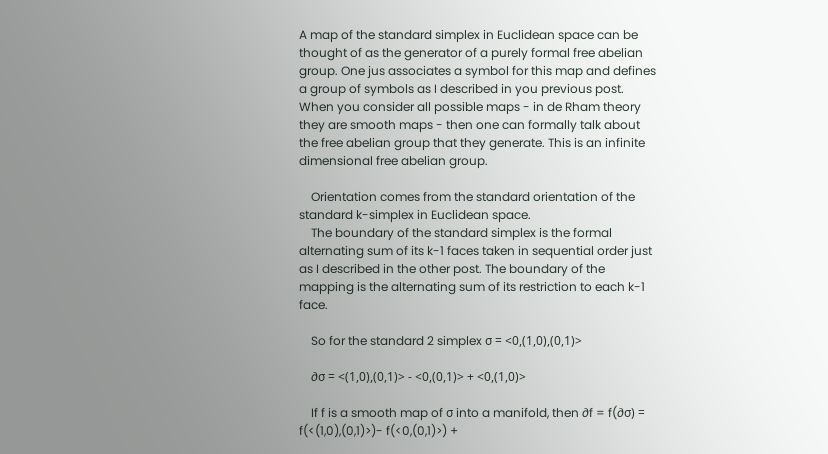A map of the standard simplex in Euclidean space can be thought of as the generator of a purely formal free abelian group. One jus associates a symbol for this map and defines a group of symbols as I described in you previous post. When you consider all possible maps - in de Rham theory they are smooth maps - then one can formally talk about the free abelian group that they generate. This is an infinite dimensional free abelian group.

    Orientation comes from the standard orientation of the standard k-simplex in Euclidean space.
    The boundary of the standard simplex is the formal alternating sum of its k-1 faces taken in sequential order just as I described in the other post. The boundary of the mapping is the alternating sum of its restriction to each k-1 face.

    So for the standard 2 simplex σ = <0,(1,0),(0,1)>

    ∂σ = <(1,0),(0,1)> - <0,(0,1)> + <0,(1,0)>

    If f is a smooth map of σ into a manifold, then ∂f = f(∂σ) = f(<(1,0),(0,1)>)- f(<0,(0,1)>) +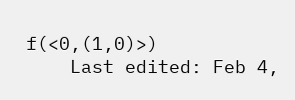f(<0,(1,0)>)
    Last edited: Feb 4,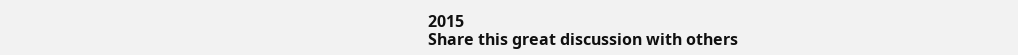2015
Share this great discussion with others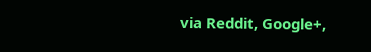via Reddit, Google+,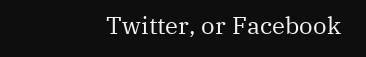Twitter, or Facebook